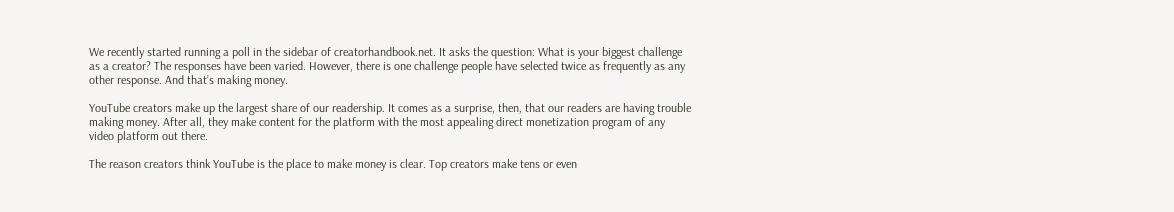We recently started running a poll in the sidebar of creatorhandbook.net. It asks the question: What is your biggest challenge as a creator? The responses have been varied. However, there is one challenge people have selected twice as frequently as any other response. And that’s making money.

YouTube creators make up the largest share of our readership. It comes as a surprise, then, that our readers are having trouble making money. After all, they make content for the platform with the most appealing direct monetization program of any video platform out there.

The reason creators think YouTube is the place to make money is clear. Top creators make tens or even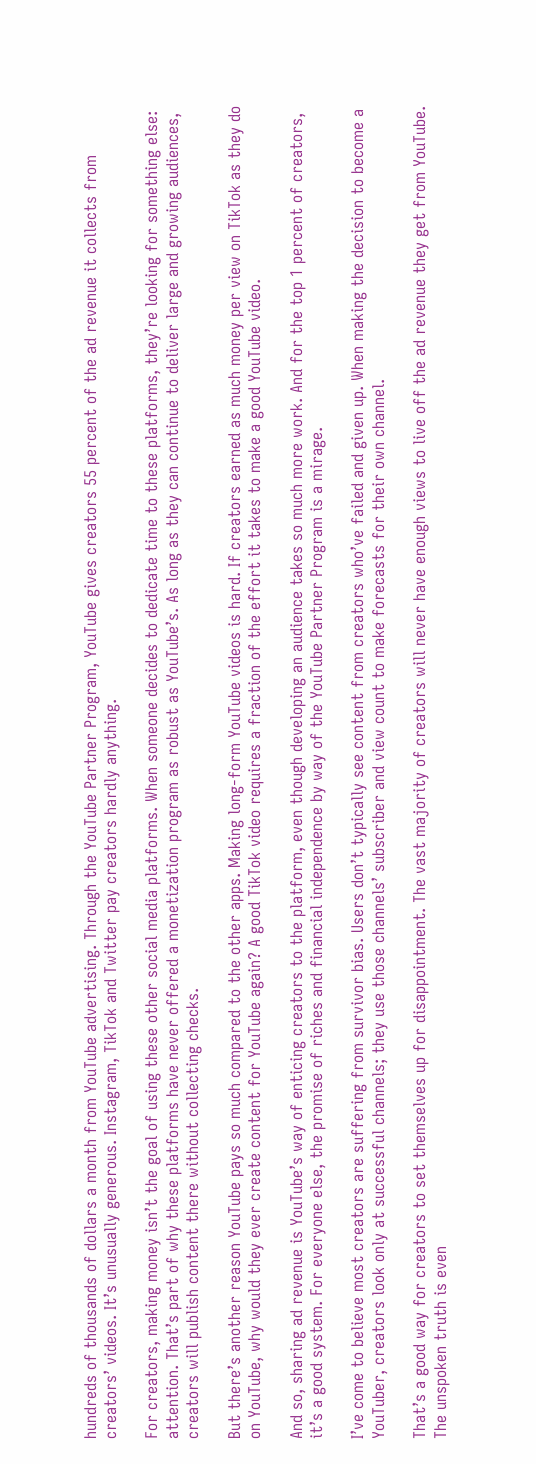hundreds of thousands of dollars a month from YouTube advertising. Through the YouTube Partner Program, YouTube gives creators 55 percent of the ad revenue it collects from creators’ videos. It’s unusually generous. Instagram, TikTok and Twitter pay creators hardly anything.

For creators, making money isn’t the goal of using these other social media platforms. When someone decides to dedicate time to these platforms, they’re looking for something else: attention. That’s part of why these platforms have never offered a monetization program as robust as YouTube’s. As long as they can continue to deliver large and growing audiences, creators will publish content there without collecting checks.

But there’s another reason YouTube pays so much compared to the other apps. Making long-form YouTube videos is hard. If creators earned as much money per view on TikTok as they do on YouTube, why would they ever create content for YouTube again? A good TikTok video requires a fraction of the effort it takes to make a good YouTube video.

And so, sharing ad revenue is YouTube’s way of enticing creators to the platform, even though developing an audience takes so much more work. And for the top 1 percent of creators, it’s a good system. For everyone else, the promise of riches and financial independence by way of the YouTube Partner Program is a mirage.

I’ve come to believe most creators are suffering from survivor bias. Users don’t typically see content from creators who’ve failed and given up. When making the decision to become a YouTuber, creators look only at successful channels; they use those channels’ subscriber and view count to make forecasts for their own channel.

That’s a good way for creators to set themselves up for disappointment. The vast majority of creators will never have enough views to live off the ad revenue they get from YouTube. The unspoken truth is even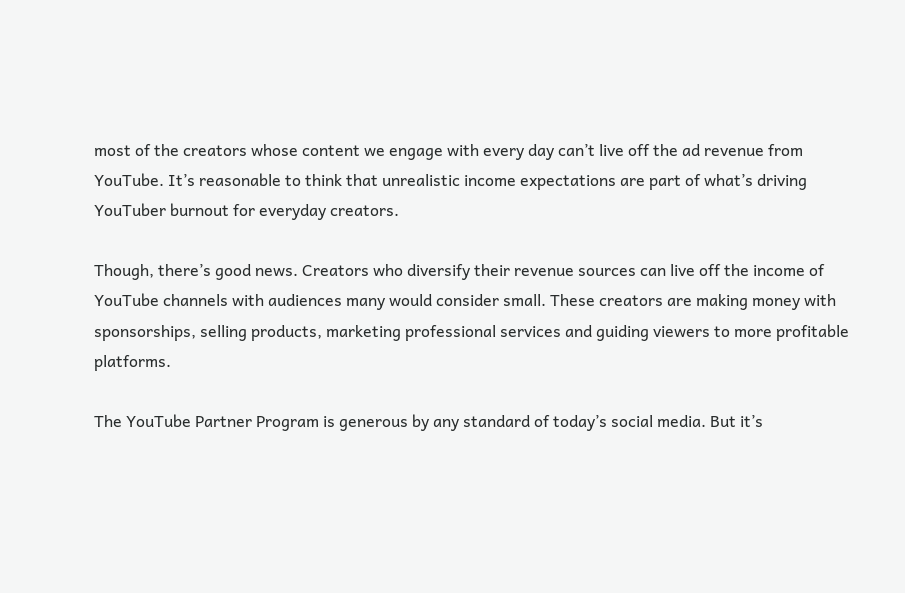most of the creators whose content we engage with every day can’t live off the ad revenue from YouTube. It’s reasonable to think that unrealistic income expectations are part of what’s driving YouTuber burnout for everyday creators.

Though, there’s good news. Creators who diversify their revenue sources can live off the income of YouTube channels with audiences many would consider small. These creators are making money with sponsorships, selling products, marketing professional services and guiding viewers to more profitable platforms.

The YouTube Partner Program is generous by any standard of today’s social media. But it’s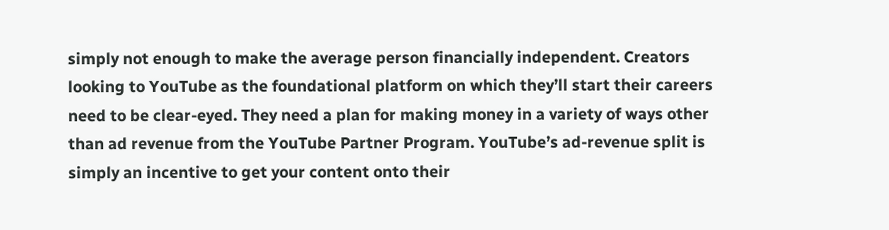simply not enough to make the average person financially independent. Creators looking to YouTube as the foundational platform on which they’ll start their careers need to be clear-eyed. They need a plan for making money in a variety of ways other than ad revenue from the YouTube Partner Program. YouTube’s ad-revenue split is simply an incentive to get your content onto their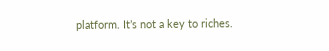platform. It’s not a key to riches.